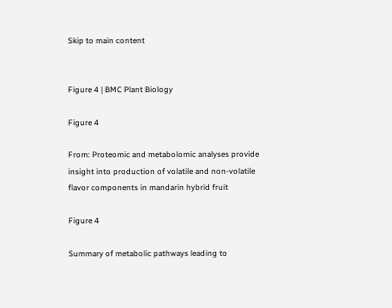Skip to main content


Figure 4 | BMC Plant Biology

Figure 4

From: Proteomic and metabolomic analyses provide insight into production of volatile and non-volatile flavor components in mandarin hybrid fruit

Figure 4

Summary of metabolic pathways leading to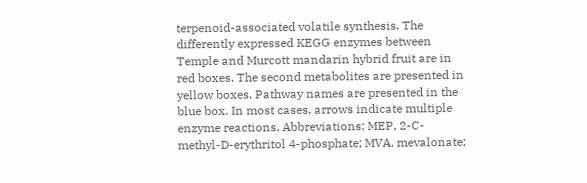terpenoid-associated volatile synthesis. The differently expressed KEGG enzymes between Temple and Murcott mandarin hybrid fruit are in red boxes. The second metabolites are presented in yellow boxes. Pathway names are presented in the blue box. In most cases, arrows indicate multiple enzyme reactions. Abbreviations: MEP, 2-C-methyl-D-erythritol 4-phosphate; MVA, mevalonate;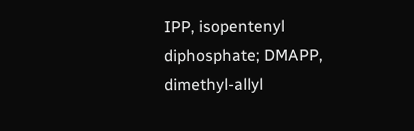IPP, isopentenyl diphosphate; DMAPP, dimethyl-allyl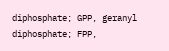diphosphate; GPP, geranyl diphosphate; FPP,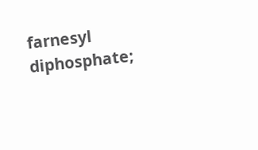farnesyl diphosphate;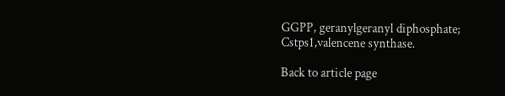GGPP, geranylgeranyl diphosphate; Cstps1,valencene synthase.

Back to article page